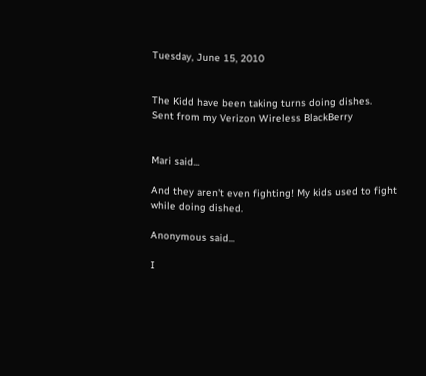Tuesday, June 15, 2010


The Kidd have been taking turns doing dishes.
Sent from my Verizon Wireless BlackBerry


Mari said...

And they aren't even fighting! My kids used to fight while doing dished.

Anonymous said...

I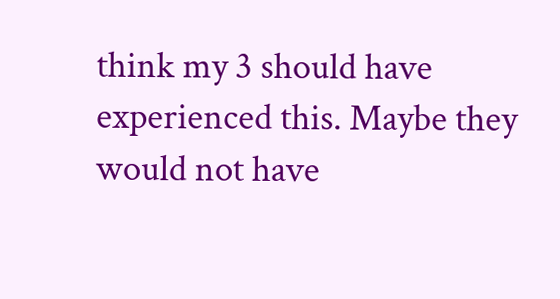think my 3 should have experienced this. Maybe they would not have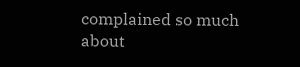complained so much about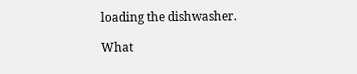loading the dishwasher.

What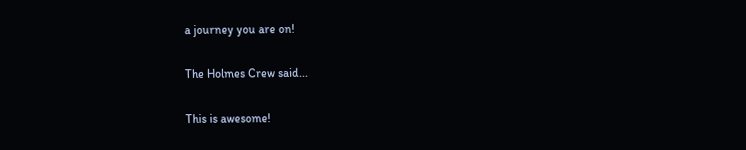a journey you are on!

The Holmes Crew said...

This is awesome!